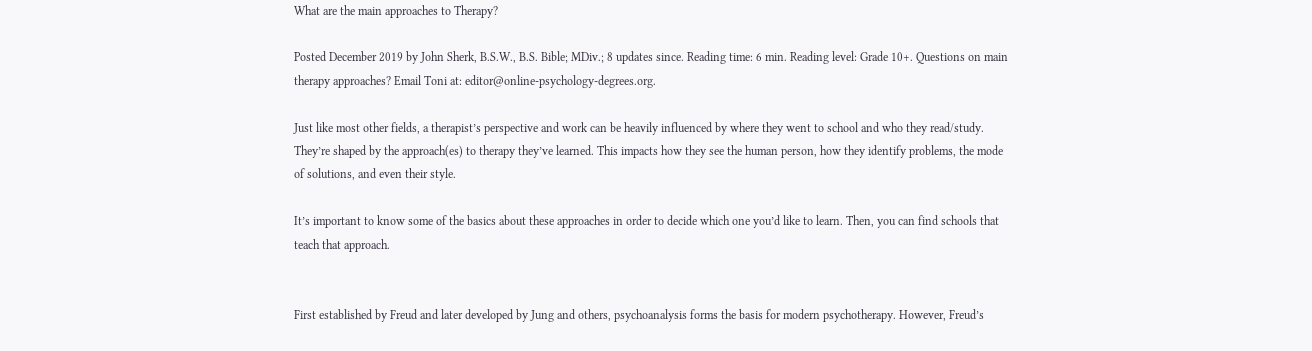What are the main approaches to Therapy?

Posted December 2019 by John Sherk, B.S.W., B.S. Bible; MDiv.; 8 updates since. Reading time: 6 min. Reading level: Grade 10+. Questions on main therapy approaches? Email Toni at: editor@online-psychology-degrees.org.

Just like most other fields, a therapist’s perspective and work can be heavily influenced by where they went to school and who they read/study. They’re shaped by the approach(es) to therapy they’ve learned. This impacts how they see the human person, how they identify problems, the mode of solutions, and even their style.

It’s important to know some of the basics about these approaches in order to decide which one you’d like to learn. Then, you can find schools that teach that approach.


First established by Freud and later developed by Jung and others, psychoanalysis forms the basis for modern psychotherapy. However, Freud’s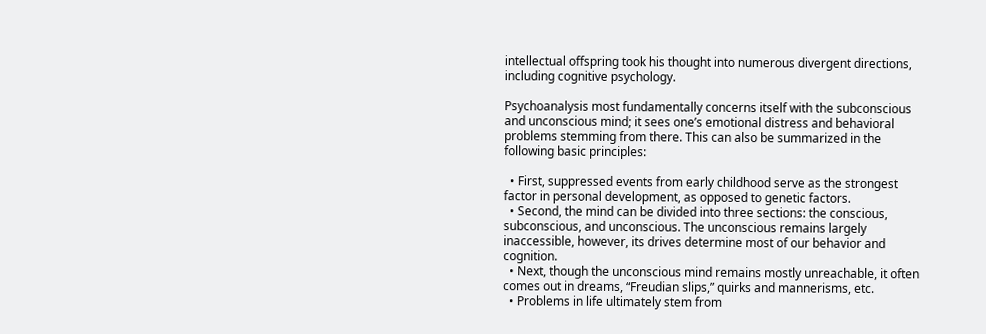intellectual offspring took his thought into numerous divergent directions, including cognitive psychology.

Psychoanalysis most fundamentally concerns itself with the subconscious and unconscious mind; it sees one’s emotional distress and behavioral problems stemming from there. This can also be summarized in the following basic principles:

  • First, suppressed events from early childhood serve as the strongest factor in personal development, as opposed to genetic factors.
  • Second, the mind can be divided into three sections: the conscious, subconscious, and unconscious. The unconscious remains largely inaccessible, however, its drives determine most of our behavior and cognition.
  • Next, though the unconscious mind remains mostly unreachable, it often comes out in dreams, “Freudian slips,” quirks and mannerisms, etc.
  • Problems in life ultimately stem from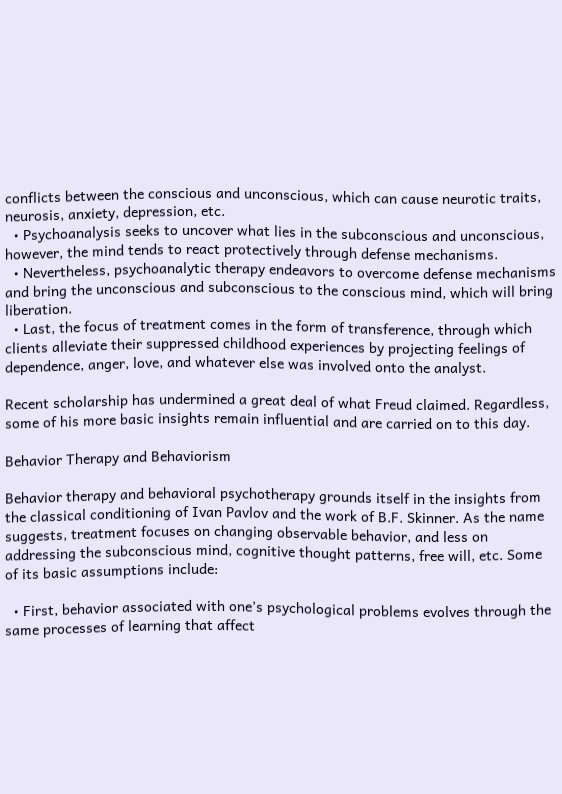conflicts between the conscious and unconscious, which can cause neurotic traits, neurosis, anxiety, depression, etc.
  • Psychoanalysis seeks to uncover what lies in the subconscious and unconscious, however, the mind tends to react protectively through defense mechanisms.
  • Nevertheless, psychoanalytic therapy endeavors to overcome defense mechanisms and bring the unconscious and subconscious to the conscious mind, which will bring liberation.
  • Last, the focus of treatment comes in the form of transference, through which clients alleviate their suppressed childhood experiences by projecting feelings of dependence, anger, love, and whatever else was involved onto the analyst.

Recent scholarship has undermined a great deal of what Freud claimed. Regardless, some of his more basic insights remain influential and are carried on to this day.

Behavior Therapy and Behaviorism

Behavior therapy and behavioral psychotherapy grounds itself in the insights from the classical conditioning of Ivan Pavlov and the work of B.F. Skinner. As the name suggests, treatment focuses on changing observable behavior, and less on addressing the subconscious mind, cognitive thought patterns, free will, etc. Some of its basic assumptions include:

  • First, behavior associated with one’s psychological problems evolves through the same processes of learning that affect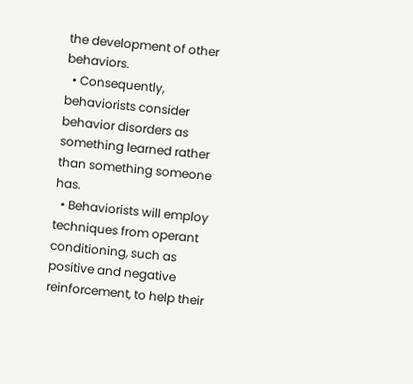the development of other behaviors.
  • Consequently, behaviorists consider behavior disorders as something learned rather than something someone has.
  • Behaviorists will employ techniques from operant conditioning, such as positive and negative reinforcement, to help their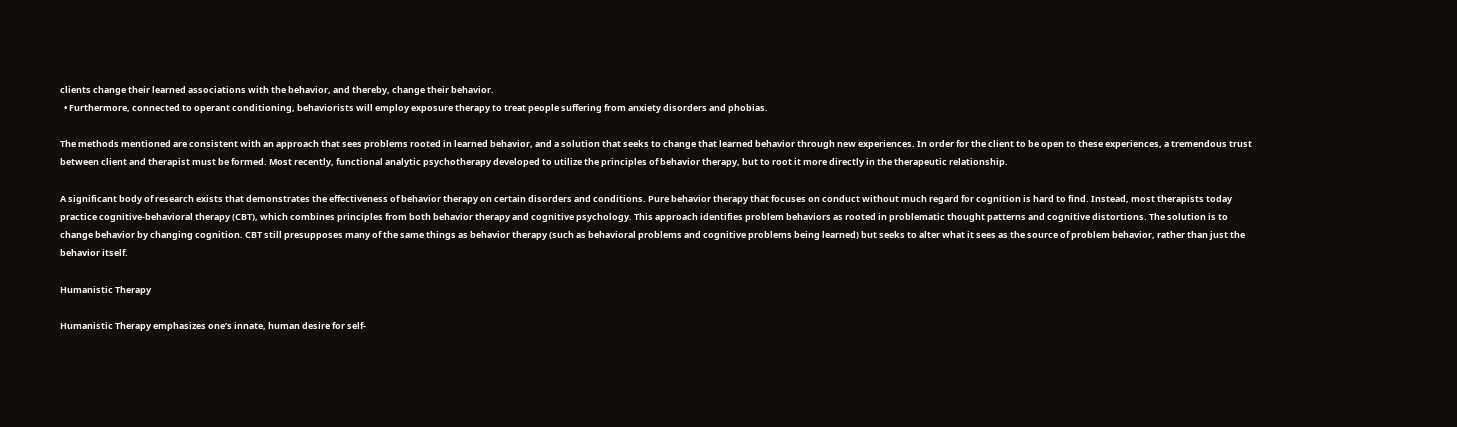clients change their learned associations with the behavior, and thereby, change their behavior.
  • Furthermore, connected to operant conditioning, behaviorists will employ exposure therapy to treat people suffering from anxiety disorders and phobias.

The methods mentioned are consistent with an approach that sees problems rooted in learned behavior, and a solution that seeks to change that learned behavior through new experiences. In order for the client to be open to these experiences, a tremendous trust between client and therapist must be formed. Most recently, functional analytic psychotherapy developed to utilize the principles of behavior therapy, but to root it more directly in the therapeutic relationship.

A significant body of research exists that demonstrates the effectiveness of behavior therapy on certain disorders and conditions. Pure behavior therapy that focuses on conduct without much regard for cognition is hard to find. Instead, most therapists today practice cognitive-behavioral therapy (CBT), which combines principles from both behavior therapy and cognitive psychology. This approach identifies problem behaviors as rooted in problematic thought patterns and cognitive distortions. The solution is to change behavior by changing cognition. CBT still presupposes many of the same things as behavior therapy (such as behavioral problems and cognitive problems being learned) but seeks to alter what it sees as the source of problem behavior, rather than just the behavior itself.

Humanistic Therapy

Humanistic Therapy emphasizes one’s innate, human desire for self-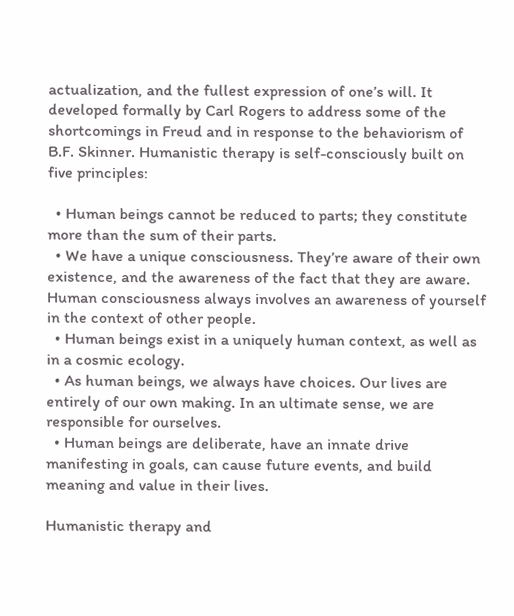actualization, and the fullest expression of one’s will. It developed formally by Carl Rogers to address some of the shortcomings in Freud and in response to the behaviorism of B.F. Skinner. Humanistic therapy is self-consciously built on five principles:

  • Human beings cannot be reduced to parts; they constitute more than the sum of their parts.
  • We have a unique consciousness. They’re aware of their own existence, and the awareness of the fact that they are aware. Human consciousness always involves an awareness of yourself in the context of other people.
  • Human beings exist in a uniquely human context, as well as in a cosmic ecology.
  • As human beings, we always have choices. Our lives are entirely of our own making. In an ultimate sense, we are responsible for ourselves.
  • Human beings are deliberate, have an innate drive manifesting in goals, can cause future events, and build meaning and value in their lives.

Humanistic therapy and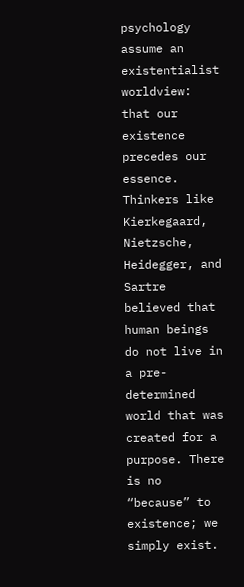psychology assume an existentialist worldview:  that our existence precedes our essence. Thinkers like Kierkegaard, Nietzsche, Heidegger, and Sartre believed that human beings do not live in a pre-determined world that was created for a purpose. There is no “because” to existence; we simply exist.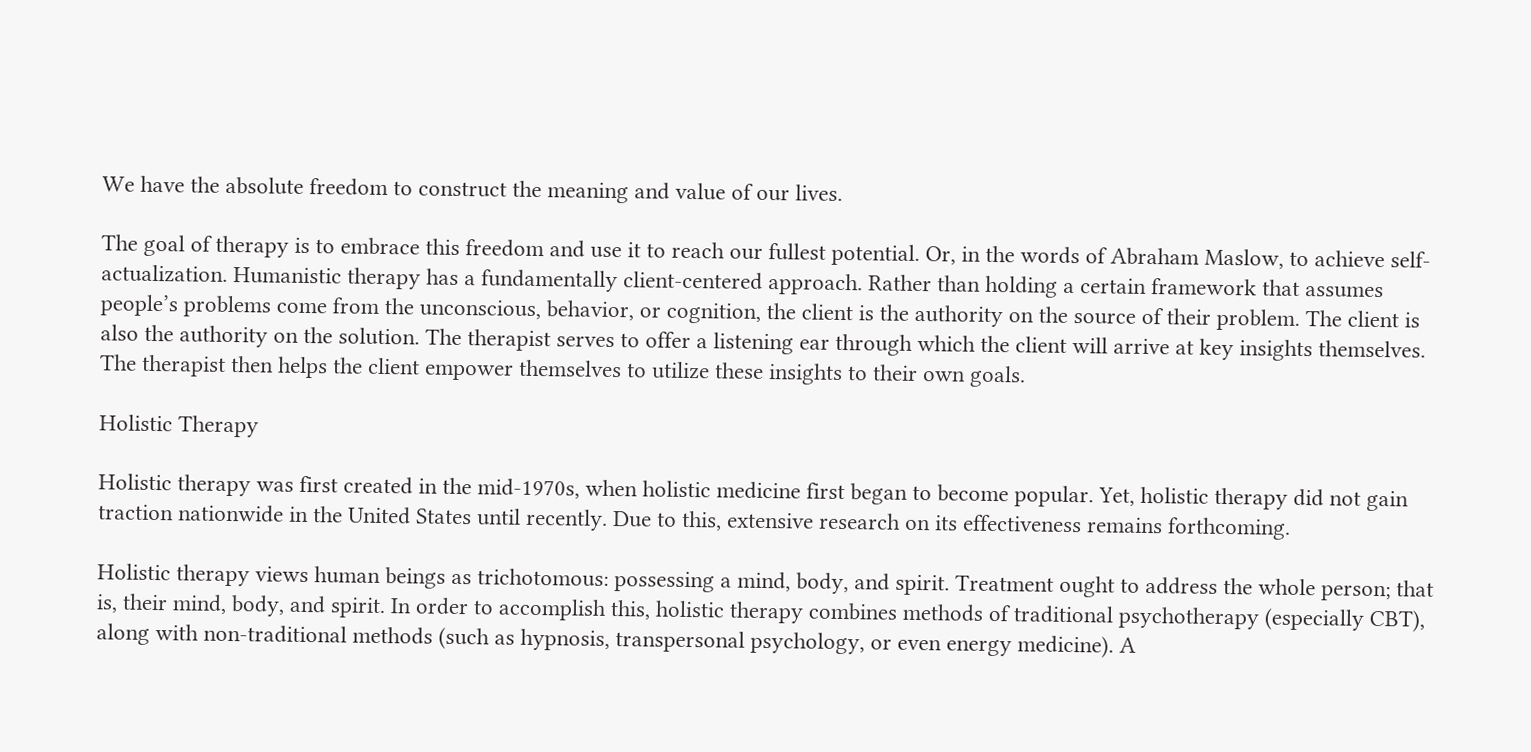We have the absolute freedom to construct the meaning and value of our lives.

The goal of therapy is to embrace this freedom and use it to reach our fullest potential. Or, in the words of Abraham Maslow, to achieve self-actualization. Humanistic therapy has a fundamentally client-centered approach. Rather than holding a certain framework that assumes people’s problems come from the unconscious, behavior, or cognition, the client is the authority on the source of their problem. The client is also the authority on the solution. The therapist serves to offer a listening ear through which the client will arrive at key insights themselves. The therapist then helps the client empower themselves to utilize these insights to their own goals.

Holistic Therapy

Holistic therapy was first created in the mid-1970s, when holistic medicine first began to become popular. Yet, holistic therapy did not gain traction nationwide in the United States until recently. Due to this, extensive research on its effectiveness remains forthcoming.

Holistic therapy views human beings as trichotomous: possessing a mind, body, and spirit. Treatment ought to address the whole person; that is, their mind, body, and spirit. In order to accomplish this, holistic therapy combines methods of traditional psychotherapy (especially CBT), along with non-traditional methods (such as hypnosis, transpersonal psychology, or even energy medicine). A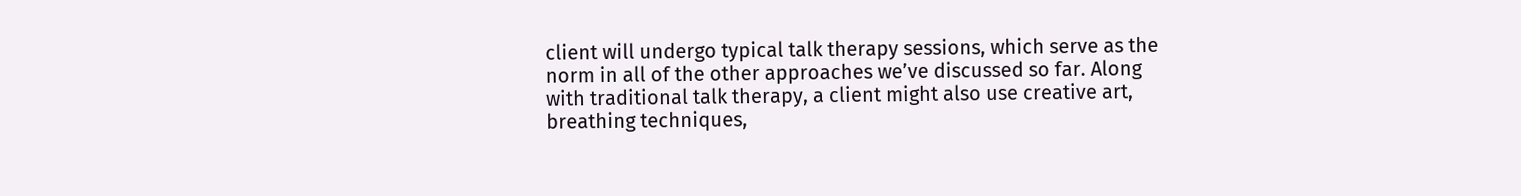client will undergo typical talk therapy sessions, which serve as the norm in all of the other approaches we’ve discussed so far. Along with traditional talk therapy, a client might also use creative art, breathing techniques,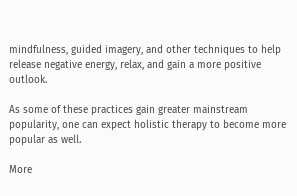mindfulness, guided imagery, and other techniques to help release negative energy, relax, and gain a more positive outlook.

As some of these practices gain greater mainstream popularity, one can expect holistic therapy to become more popular as well.

More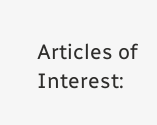Articles of Interest: